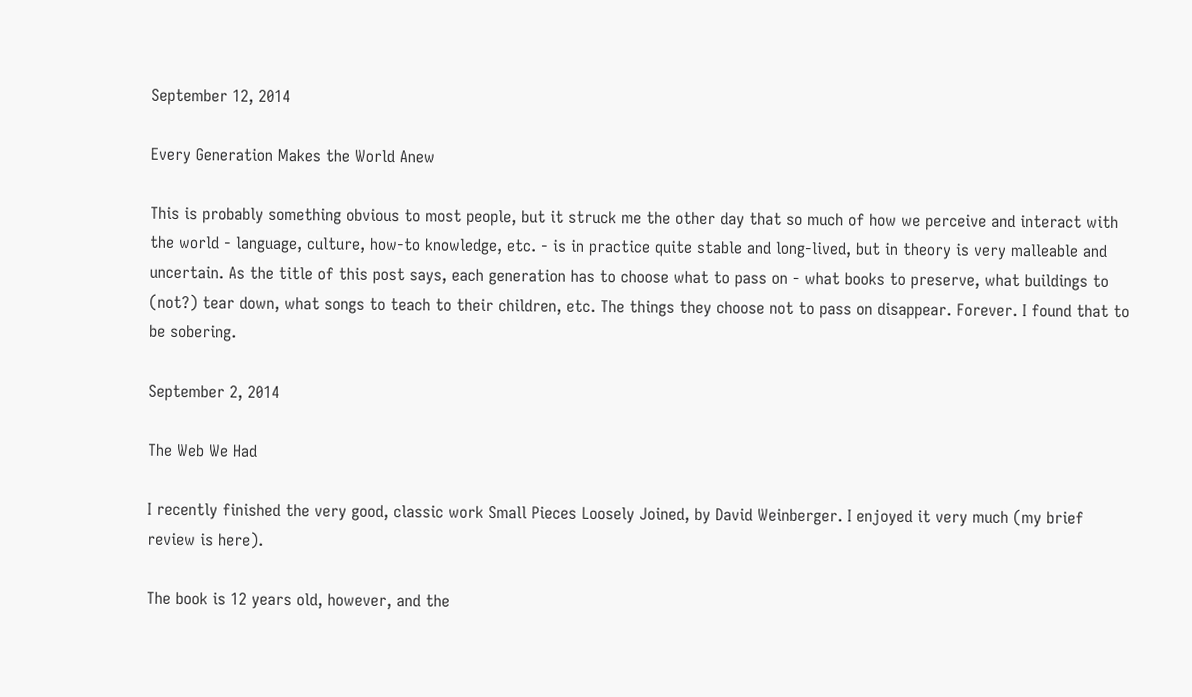September 12, 2014

Every Generation Makes the World Anew

This is probably something obvious to most people, but it struck me the other day that so much of how we perceive and interact with the world - language, culture, how-to knowledge, etc. - is in practice quite stable and long-lived, but in theory is very malleable and uncertain. As the title of this post says, each generation has to choose what to pass on - what books to preserve, what buildings to (not?) tear down, what songs to teach to their children, etc. The things they choose not to pass on disappear. Forever. I found that to be sobering.

September 2, 2014

The Web We Had

I recently finished the very good, classic work Small Pieces Loosely Joined, by David Weinberger. I enjoyed it very much (my brief review is here).

The book is 12 years old, however, and the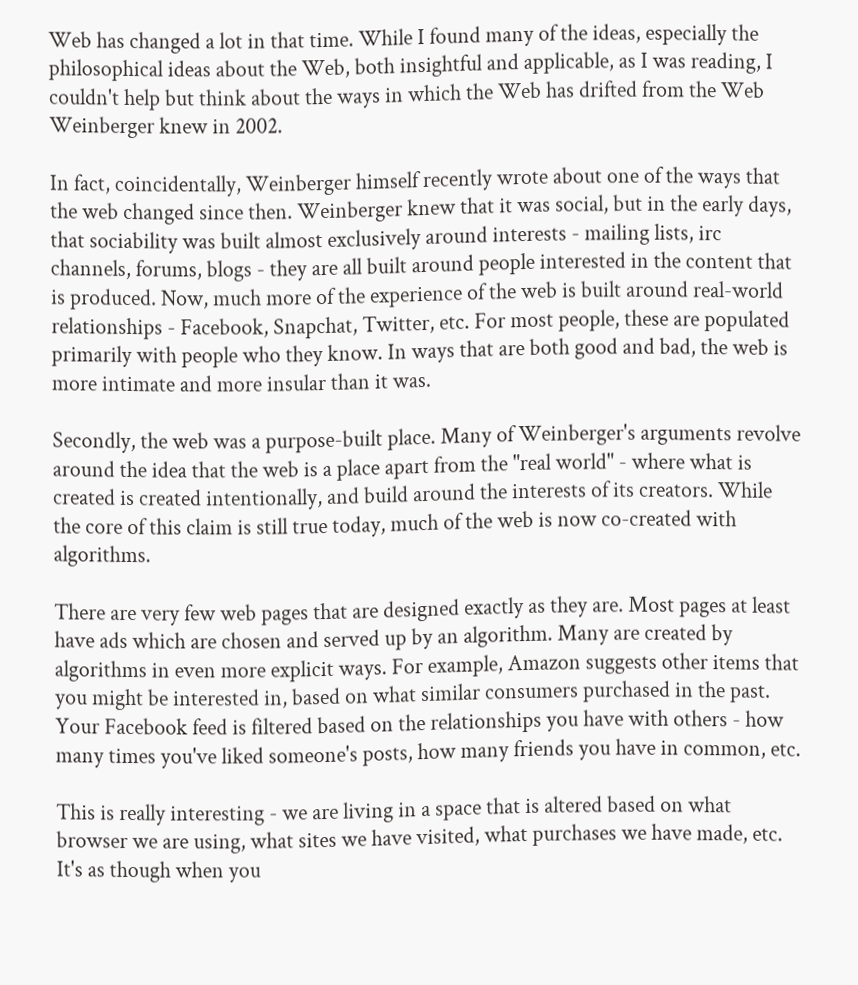Web has changed a lot in that time. While I found many of the ideas, especially the philosophical ideas about the Web, both insightful and applicable, as I was reading, I couldn't help but think about the ways in which the Web has drifted from the Web Weinberger knew in 2002.

In fact, coincidentally, Weinberger himself recently wrote about one of the ways that the web changed since then. Weinberger knew that it was social, but in the early days, that sociability was built almost exclusively around interests - mailing lists, irc channels, forums, blogs - they are all built around people interested in the content that is produced. Now, much more of the experience of the web is built around real-world relationships - Facebook, Snapchat, Twitter, etc. For most people, these are populated primarily with people who they know. In ways that are both good and bad, the web is more intimate and more insular than it was.

Secondly, the web was a purpose-built place. Many of Weinberger's arguments revolve around the idea that the web is a place apart from the "real world" - where what is created is created intentionally, and build around the interests of its creators. While the core of this claim is still true today, much of the web is now co-created with algorithms.

There are very few web pages that are designed exactly as they are. Most pages at least have ads which are chosen and served up by an algorithm. Many are created by algorithms in even more explicit ways. For example, Amazon suggests other items that you might be interested in, based on what similar consumers purchased in the past. Your Facebook feed is filtered based on the relationships you have with others - how many times you've liked someone's posts, how many friends you have in common, etc.

This is really interesting - we are living in a space that is altered based on what browser we are using, what sites we have visited, what purchases we have made, etc. It's as though when you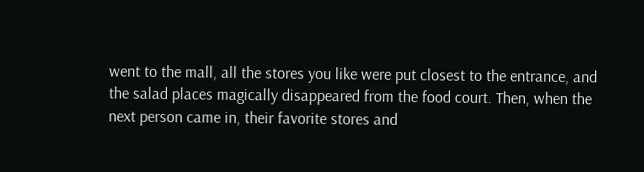went to the mall, all the stores you like were put closest to the entrance, and the salad places magically disappeared from the food court. Then, when the next person came in, their favorite stores and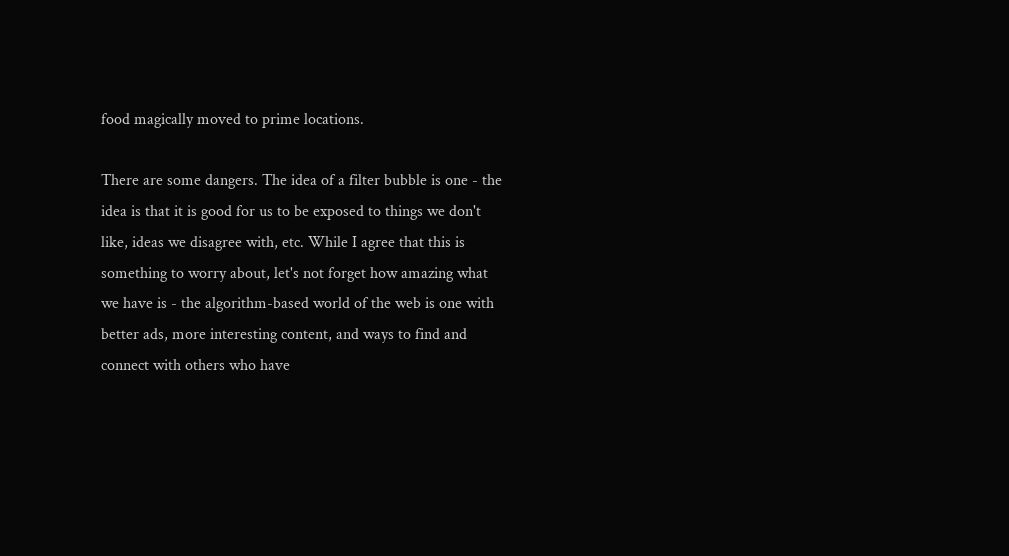food magically moved to prime locations.

There are some dangers. The idea of a filter bubble is one - the idea is that it is good for us to be exposed to things we don't like, ideas we disagree with, etc. While I agree that this is something to worry about, let's not forget how amazing what we have is - the algorithm-based world of the web is one with better ads, more interesting content, and ways to find and connect with others who have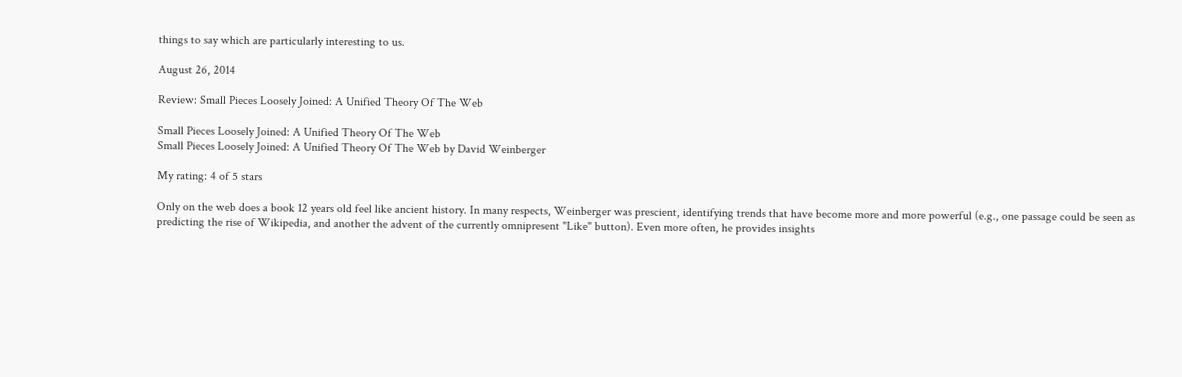things to say which are particularly interesting to us.

August 26, 2014

Review: Small Pieces Loosely Joined: A Unified Theory Of The Web

Small Pieces Loosely Joined: A Unified Theory Of The Web
Small Pieces Loosely Joined: A Unified Theory Of The Web by David Weinberger

My rating: 4 of 5 stars

Only on the web does a book 12 years old feel like ancient history. In many respects, Weinberger was prescient, identifying trends that have become more and more powerful (e.g., one passage could be seen as predicting the rise of Wikipedia, and another the advent of the currently omnipresent "Like" button). Even more often, he provides insights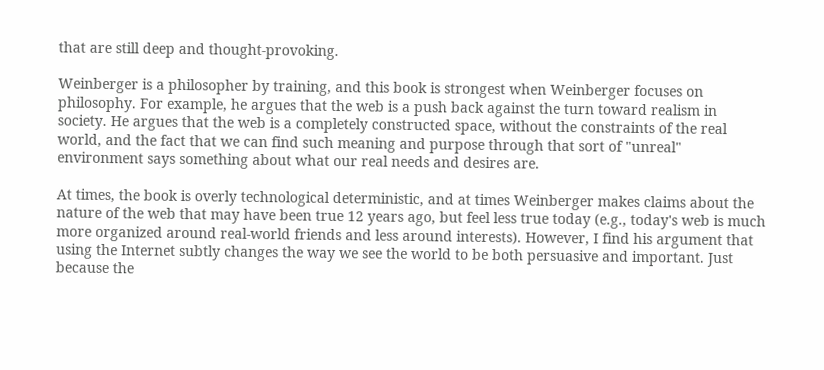that are still deep and thought-provoking.

Weinberger is a philosopher by training, and this book is strongest when Weinberger focuses on philosophy. For example, he argues that the web is a push back against the turn toward realism in society. He argues that the web is a completely constructed space, without the constraints of the real world, and the fact that we can find such meaning and purpose through that sort of "unreal" environment says something about what our real needs and desires are.

At times, the book is overly technological deterministic, and at times Weinberger makes claims about the nature of the web that may have been true 12 years ago, but feel less true today (e.g., today's web is much more organized around real-world friends and less around interests). However, I find his argument that using the Internet subtly changes the way we see the world to be both persuasive and important. Just because the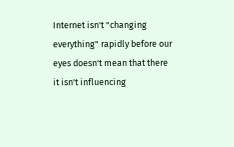Internet isn't "changing everything" rapidly before our eyes doesn't mean that there it isn't influencing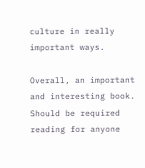culture in really important ways.

Overall, an important and interesting book. Should be required reading for anyone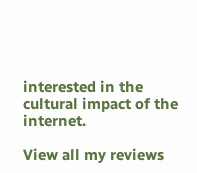interested in the cultural impact of the internet.

View all my reviews